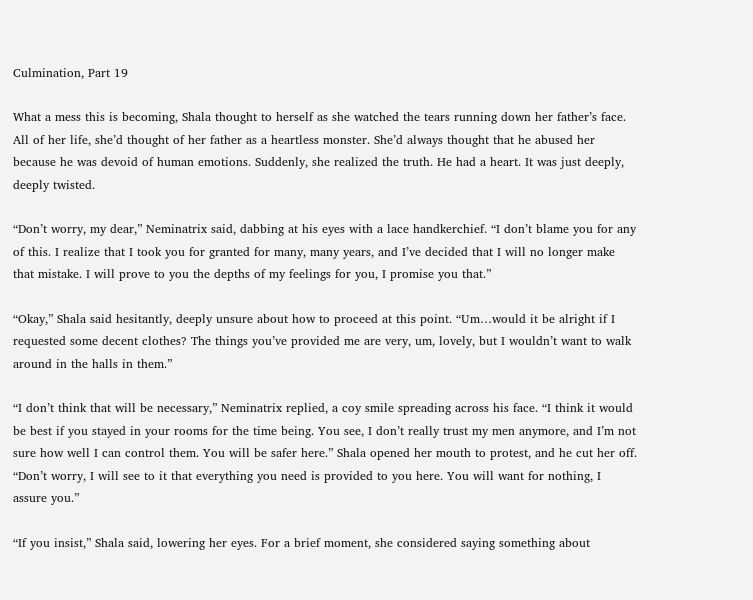Culmination, Part 19

What a mess this is becoming, Shala thought to herself as she watched the tears running down her father’s face. All of her life, she’d thought of her father as a heartless monster. She’d always thought that he abused her because he was devoid of human emotions. Suddenly, she realized the truth. He had a heart. It was just deeply, deeply twisted.

“Don’t worry, my dear,” Neminatrix said, dabbing at his eyes with a lace handkerchief. “I don’t blame you for any of this. I realize that I took you for granted for many, many years, and I’ve decided that I will no longer make that mistake. I will prove to you the depths of my feelings for you, I promise you that.”

“Okay,” Shala said hesitantly, deeply unsure about how to proceed at this point. “Um…would it be alright if I requested some decent clothes? The things you’ve provided me are very, um, lovely, but I wouldn’t want to walk around in the halls in them.”

“I don’t think that will be necessary,” Neminatrix replied, a coy smile spreading across his face. “I think it would be best if you stayed in your rooms for the time being. You see, I don’t really trust my men anymore, and I’m not sure how well I can control them. You will be safer here.” Shala opened her mouth to protest, and he cut her off. “Don’t worry, I will see to it that everything you need is provided to you here. You will want for nothing, I assure you.”

“If you insist,” Shala said, lowering her eyes. For a brief moment, she considered saying something about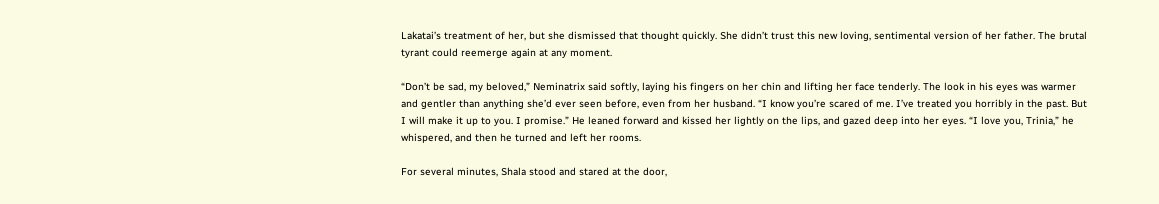Lakatai’s treatment of her, but she dismissed that thought quickly. She didn’t trust this new loving, sentimental version of her father. The brutal tyrant could reemerge again at any moment.

“Don’t be sad, my beloved,” Neminatrix said softly, laying his fingers on her chin and lifting her face tenderly. The look in his eyes was warmer and gentler than anything she’d ever seen before, even from her husband. “I know you’re scared of me. I’ve treated you horribly in the past. But I will make it up to you. I promise.” He leaned forward and kissed her lightly on the lips, and gazed deep into her eyes. “I love you, Trinia,” he whispered, and then he turned and left her rooms.

For several minutes, Shala stood and stared at the door,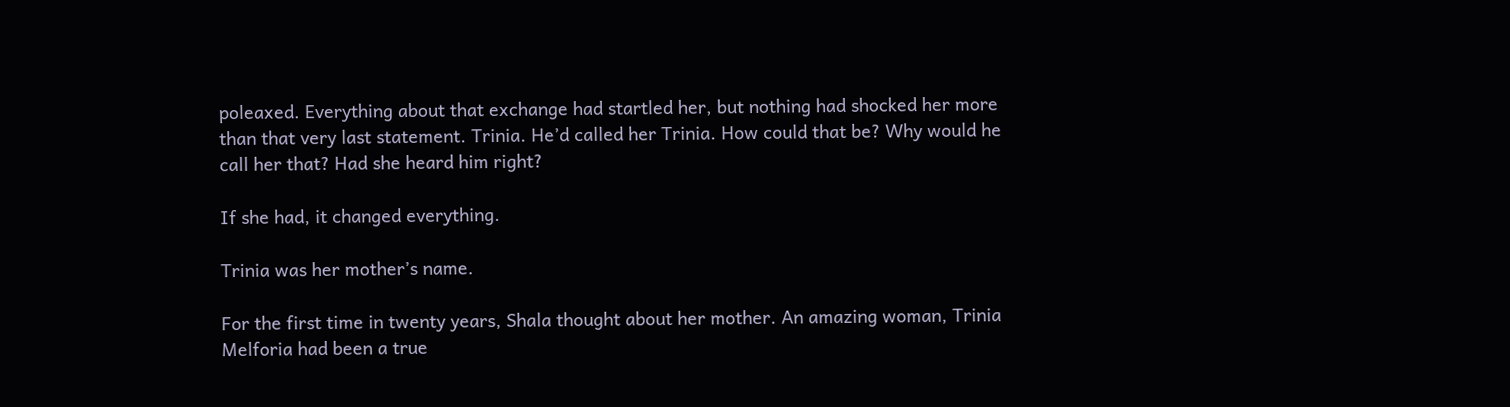poleaxed. Everything about that exchange had startled her, but nothing had shocked her more than that very last statement. Trinia. He’d called her Trinia. How could that be? Why would he call her that? Had she heard him right?

If she had, it changed everything.

Trinia was her mother’s name.

For the first time in twenty years, Shala thought about her mother. An amazing woman, Trinia Melforia had been a true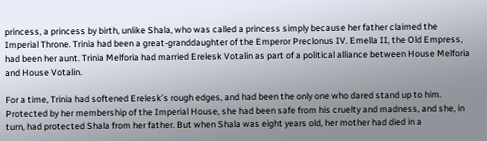princess, a princess by birth, unlike Shala, who was called a princess simply because her father claimed the Imperial Throne. Trinia had been a great-granddaughter of the Emperor Preclonus IV. Emella II, the Old Empress, had been her aunt. Trinia Melforia had married Erelesk Votalin as part of a political alliance between House Melforia and House Votalin.

For a time, Trinia had softened Erelesk’s rough edges, and had been the only one who dared stand up to him. Protected by her membership of the Imperial House, she had been safe from his cruelty and madness, and she, in turn, had protected Shala from her father. But when Shala was eight years old, her mother had died in a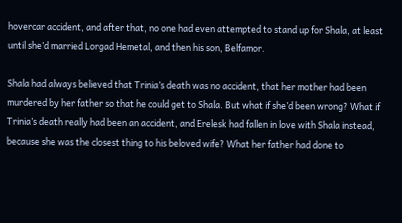hovercar accident, and after that, no one had even attempted to stand up for Shala, at least until she’d married Lorgad Hemetal, and then his son, Belfamor.

Shala had always believed that Trinia’s death was no accident, that her mother had been murdered by her father so that he could get to Shala. But what if she’d been wrong? What if Trinia’s death really had been an accident, and Erelesk had fallen in love with Shala instead, because she was the closest thing to his beloved wife? What her father had done to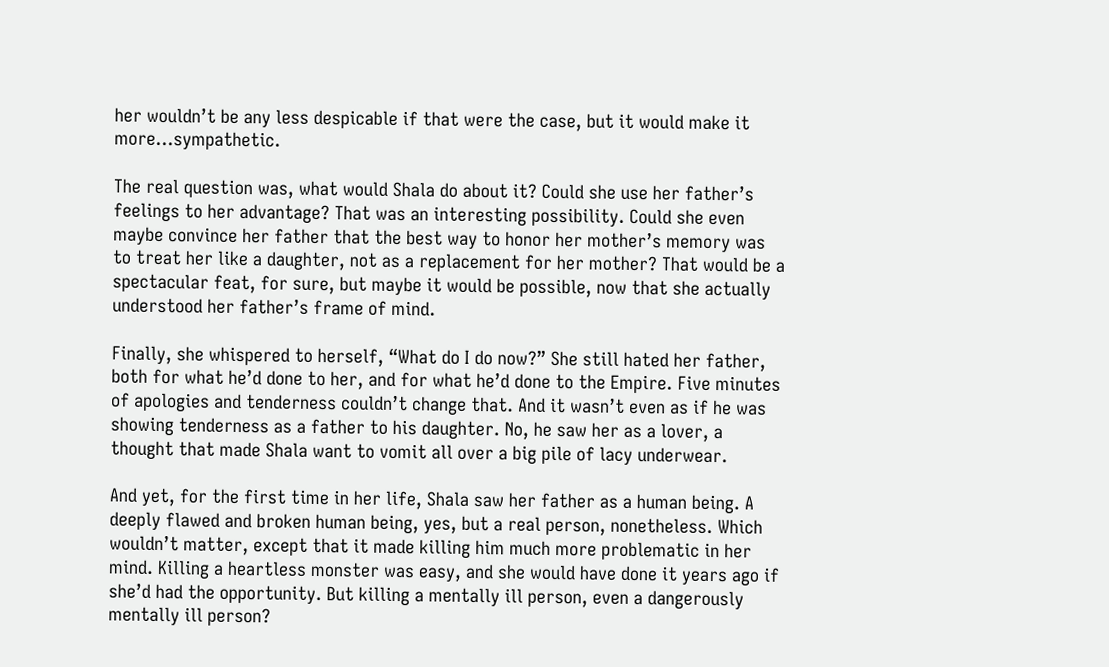her wouldn’t be any less despicable if that were the case, but it would make it more…sympathetic.

The real question was, what would Shala do about it? Could she use her father’s feelings to her advantage? That was an interesting possibility. Could she even maybe convince her father that the best way to honor her mother’s memory was to treat her like a daughter, not as a replacement for her mother? That would be a spectacular feat, for sure, but maybe it would be possible, now that she actually understood her father’s frame of mind.

Finally, she whispered to herself, “What do I do now?” She still hated her father, both for what he’d done to her, and for what he’d done to the Empire. Five minutes of apologies and tenderness couldn’t change that. And it wasn’t even as if he was showing tenderness as a father to his daughter. No, he saw her as a lover, a thought that made Shala want to vomit all over a big pile of lacy underwear.

And yet, for the first time in her life, Shala saw her father as a human being. A deeply flawed and broken human being, yes, but a real person, nonetheless. Which wouldn’t matter, except that it made killing him much more problematic in her mind. Killing a heartless monster was easy, and she would have done it years ago if she’d had the opportunity. But killing a mentally ill person, even a dangerously mentally ill person?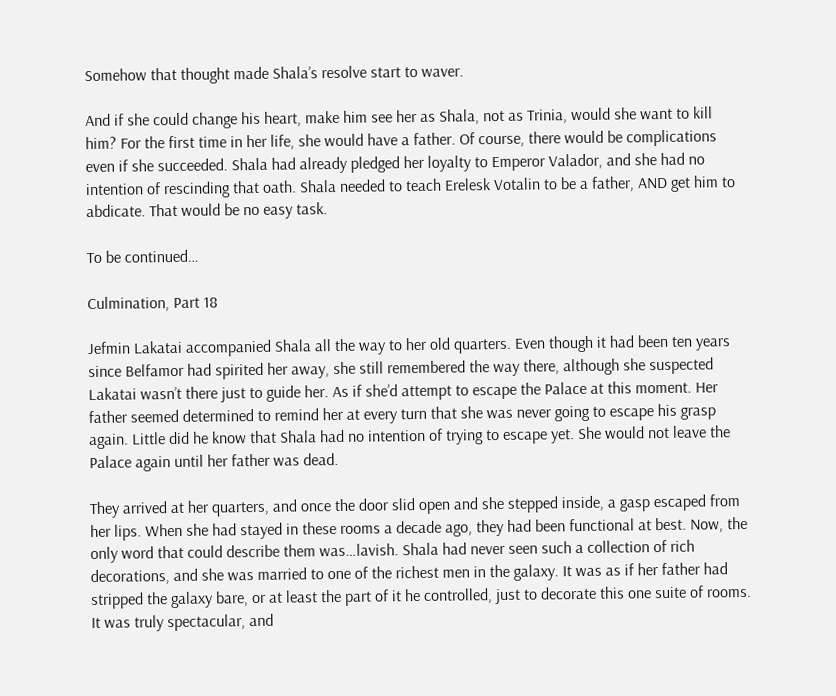Somehow that thought made Shala’s resolve start to waver.

And if she could change his heart, make him see her as Shala, not as Trinia, would she want to kill him? For the first time in her life, she would have a father. Of course, there would be complications even if she succeeded. Shala had already pledged her loyalty to Emperor Valador, and she had no intention of rescinding that oath. Shala needed to teach Erelesk Votalin to be a father, AND get him to abdicate. That would be no easy task.

To be continued…

Culmination, Part 18

Jefmin Lakatai accompanied Shala all the way to her old quarters. Even though it had been ten years since Belfamor had spirited her away, she still remembered the way there, although she suspected Lakatai wasn’t there just to guide her. As if she’d attempt to escape the Palace at this moment. Her father seemed determined to remind her at every turn that she was never going to escape his grasp again. Little did he know that Shala had no intention of trying to escape yet. She would not leave the Palace again until her father was dead.

They arrived at her quarters, and once the door slid open and she stepped inside, a gasp escaped from her lips. When she had stayed in these rooms a decade ago, they had been functional at best. Now, the only word that could describe them was…lavish. Shala had never seen such a collection of rich decorations, and she was married to one of the richest men in the galaxy. It was as if her father had stripped the galaxy bare, or at least the part of it he controlled, just to decorate this one suite of rooms. It was truly spectacular, and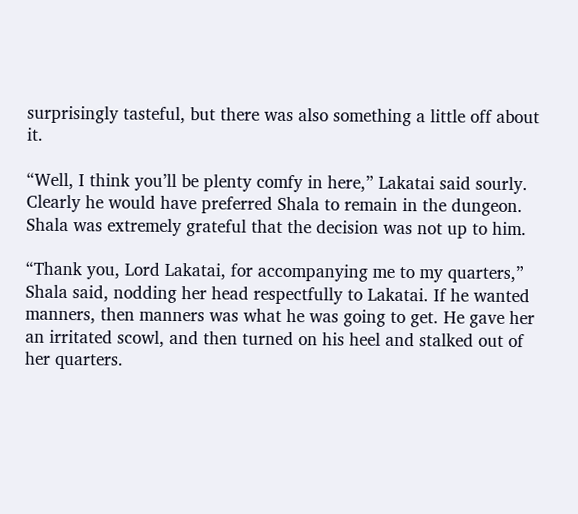surprisingly tasteful, but there was also something a little off about it.

“Well, I think you’ll be plenty comfy in here,” Lakatai said sourly. Clearly he would have preferred Shala to remain in the dungeon. Shala was extremely grateful that the decision was not up to him.

“Thank you, Lord Lakatai, for accompanying me to my quarters,” Shala said, nodding her head respectfully to Lakatai. If he wanted manners, then manners was what he was going to get. He gave her an irritated scowl, and then turned on his heel and stalked out of her quarters.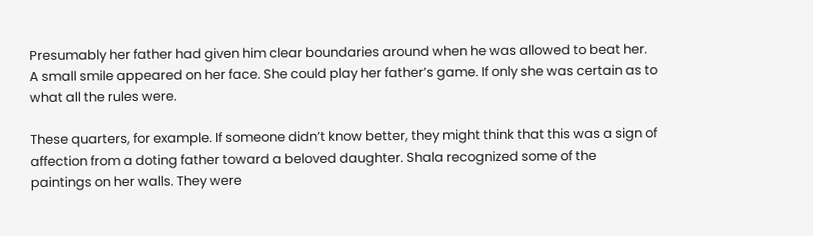Presumably her father had given him clear boundaries around when he was allowed to beat her. A small smile appeared on her face. She could play her father’s game. If only she was certain as to what all the rules were.

These quarters, for example. If someone didn’t know better, they might think that this was a sign of affection from a doting father toward a beloved daughter. Shala recognized some of the paintings on her walls. They were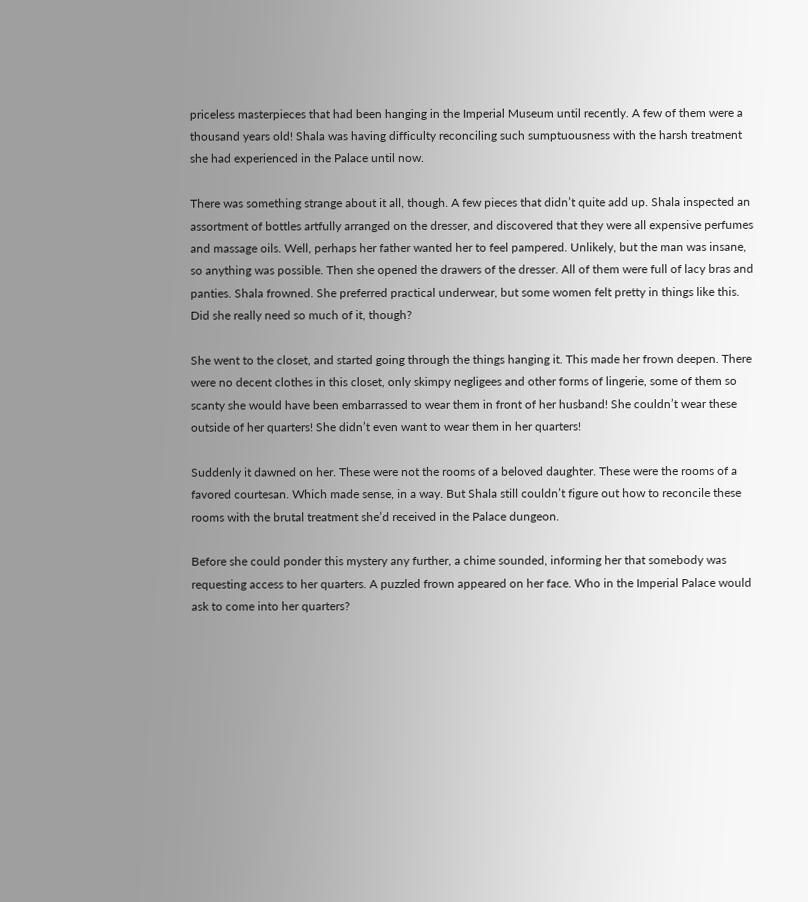priceless masterpieces that had been hanging in the Imperial Museum until recently. A few of them were a thousand years old! Shala was having difficulty reconciling such sumptuousness with the harsh treatment she had experienced in the Palace until now.

There was something strange about it all, though. A few pieces that didn’t quite add up. Shala inspected an assortment of bottles artfully arranged on the dresser, and discovered that they were all expensive perfumes and massage oils. Well, perhaps her father wanted her to feel pampered. Unlikely, but the man was insane, so anything was possible. Then she opened the drawers of the dresser. All of them were full of lacy bras and panties. Shala frowned. She preferred practical underwear, but some women felt pretty in things like this. Did she really need so much of it, though?

She went to the closet, and started going through the things hanging it. This made her frown deepen. There were no decent clothes in this closet, only skimpy negligees and other forms of lingerie, some of them so scanty she would have been embarrassed to wear them in front of her husband! She couldn’t wear these outside of her quarters! She didn’t even want to wear them in her quarters!

Suddenly it dawned on her. These were not the rooms of a beloved daughter. These were the rooms of a favored courtesan. Which made sense, in a way. But Shala still couldn’t figure out how to reconcile these rooms with the brutal treatment she’d received in the Palace dungeon.

Before she could ponder this mystery any further, a chime sounded, informing her that somebody was requesting access to her quarters. A puzzled frown appeared on her face. Who in the Imperial Palace would ask to come into her quarters?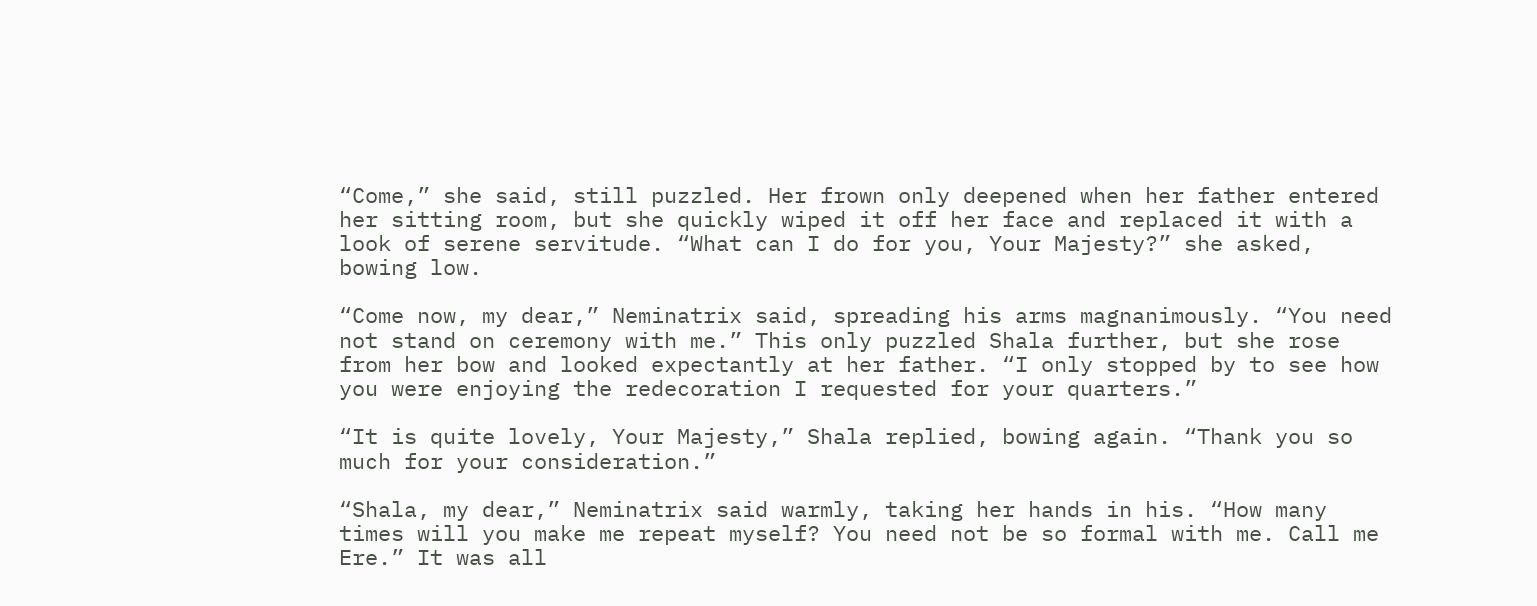“Come,” she said, still puzzled. Her frown only deepened when her father entered her sitting room, but she quickly wiped it off her face and replaced it with a look of serene servitude. “What can I do for you, Your Majesty?” she asked, bowing low.

“Come now, my dear,” Neminatrix said, spreading his arms magnanimously. “You need not stand on ceremony with me.” This only puzzled Shala further, but she rose from her bow and looked expectantly at her father. “I only stopped by to see how you were enjoying the redecoration I requested for your quarters.”

“It is quite lovely, Your Majesty,” Shala replied, bowing again. “Thank you so much for your consideration.”

“Shala, my dear,” Neminatrix said warmly, taking her hands in his. “How many times will you make me repeat myself? You need not be so formal with me. Call me Ere.” It was all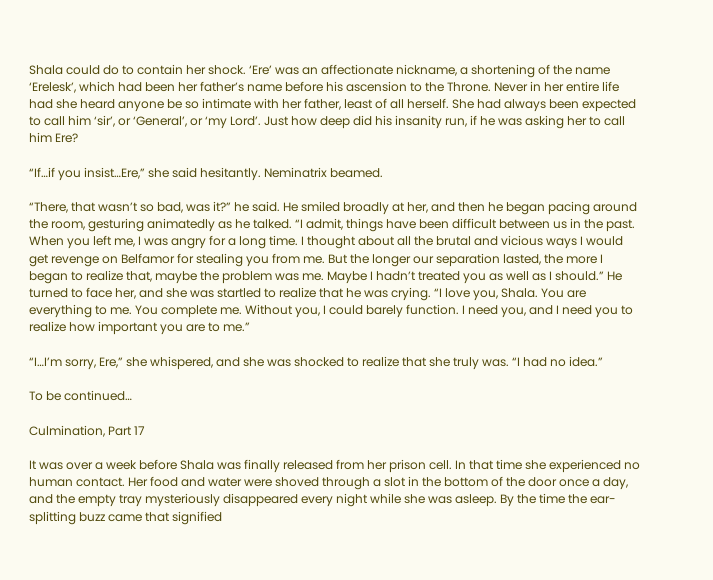Shala could do to contain her shock. ‘Ere’ was an affectionate nickname, a shortening of the name ‘Erelesk’, which had been her father’s name before his ascension to the Throne. Never in her entire life had she heard anyone be so intimate with her father, least of all herself. She had always been expected to call him ‘sir’, or ‘General’, or ‘my Lord’. Just how deep did his insanity run, if he was asking her to call him Ere?

“If…if you insist…Ere,” she said hesitantly. Neminatrix beamed.

“There, that wasn’t so bad, was it?” he said. He smiled broadly at her, and then he began pacing around the room, gesturing animatedly as he talked. “I admit, things have been difficult between us in the past. When you left me, I was angry for a long time. I thought about all the brutal and vicious ways I would get revenge on Belfamor for stealing you from me. But the longer our separation lasted, the more I began to realize that, maybe the problem was me. Maybe I hadn’t treated you as well as I should.” He turned to face her, and she was startled to realize that he was crying. “I love you, Shala. You are everything to me. You complete me. Without you, I could barely function. I need you, and I need you to realize how important you are to me.”

“I…I’m sorry, Ere,” she whispered, and she was shocked to realize that she truly was. “I had no idea.”

To be continued…

Culmination, Part 17

It was over a week before Shala was finally released from her prison cell. In that time she experienced no human contact. Her food and water were shoved through a slot in the bottom of the door once a day, and the empty tray mysteriously disappeared every night while she was asleep. By the time the ear-splitting buzz came that signified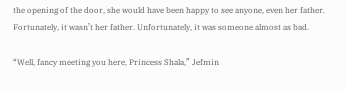the opening of the door, she would have been happy to see anyone, even her father. Fortunately, it wasn’t her father. Unfortunately, it was someone almost as bad.

“Well, fancy meeting you here, Princess Shala,” Jefmin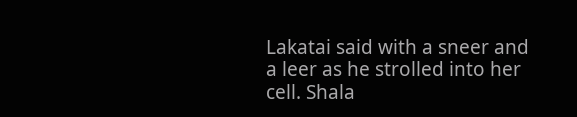Lakatai said with a sneer and a leer as he strolled into her cell. Shala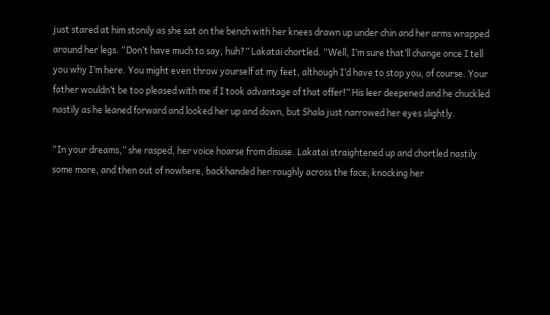just stared at him stonily as she sat on the bench with her knees drawn up under chin and her arms wrapped around her legs. “Don’t have much to say, huh?” Lakatai chortled. “Well, I’m sure that’ll change once I tell you why I’m here. You might even throw yourself at my feet, although I’d have to stop you, of course. Your father wouldn’t be too pleased with me if I took advantage of that offer!” His leer deepened and he chuckled nastily as he leaned forward and looked her up and down, but Shala just narrowed her eyes slightly.

“In your dreams,” she rasped, her voice hoarse from disuse. Lakatai straightened up and chortled nastily some more, and then out of nowhere, backhanded her roughly across the face, knocking her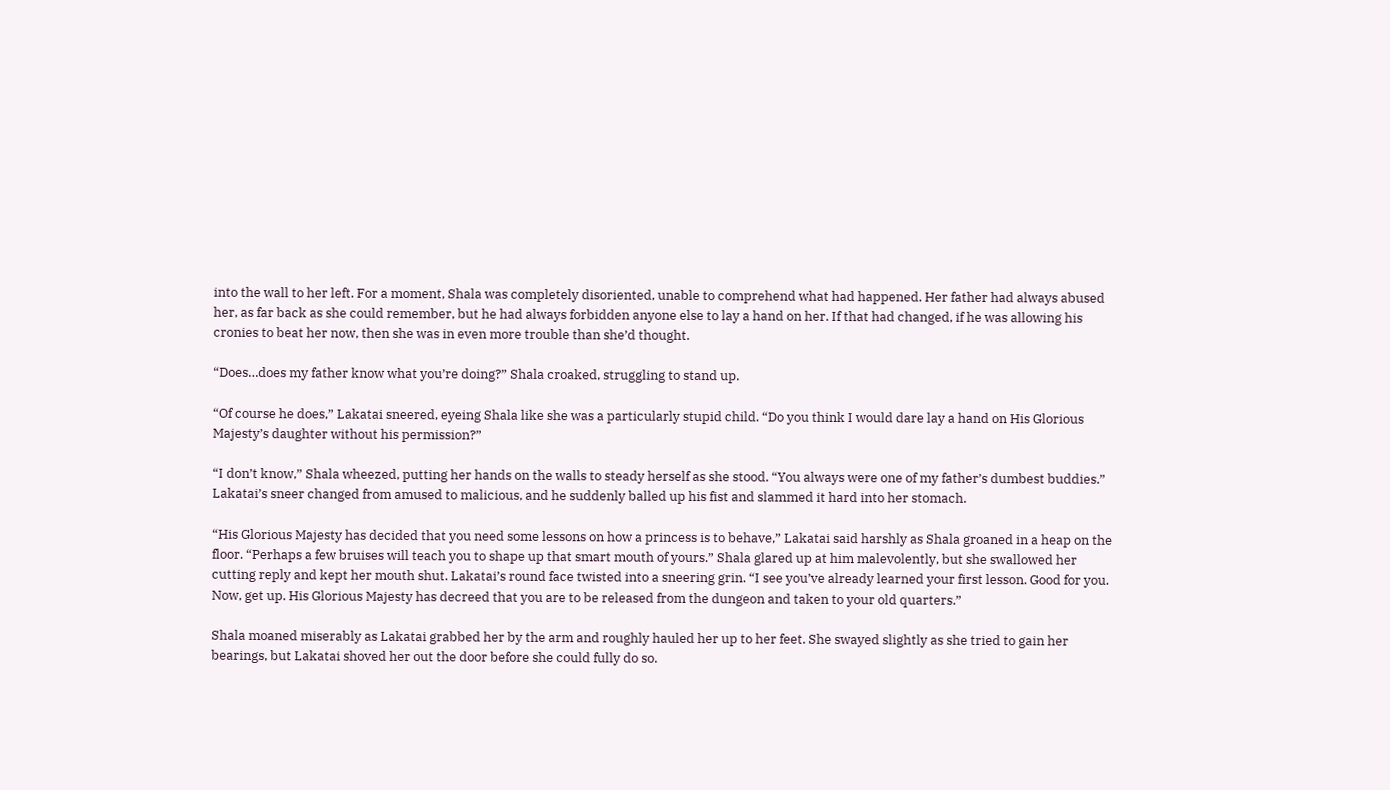into the wall to her left. For a moment, Shala was completely disoriented, unable to comprehend what had happened. Her father had always abused her, as far back as she could remember, but he had always forbidden anyone else to lay a hand on her. If that had changed, if he was allowing his cronies to beat her now, then she was in even more trouble than she’d thought.

“Does…does my father know what you’re doing?” Shala croaked, struggling to stand up.

“Of course he does,” Lakatai sneered, eyeing Shala like she was a particularly stupid child. “Do you think I would dare lay a hand on His Glorious Majesty’s daughter without his permission?”

“I don’t know,” Shala wheezed, putting her hands on the walls to steady herself as she stood. “You always were one of my father’s dumbest buddies.” Lakatai’s sneer changed from amused to malicious, and he suddenly balled up his fist and slammed it hard into her stomach.

“His Glorious Majesty has decided that you need some lessons on how a princess is to behave,” Lakatai said harshly as Shala groaned in a heap on the floor. “Perhaps a few bruises will teach you to shape up that smart mouth of yours.” Shala glared up at him malevolently, but she swallowed her cutting reply and kept her mouth shut. Lakatai’s round face twisted into a sneering grin. “I see you’ve already learned your first lesson. Good for you. Now, get up. His Glorious Majesty has decreed that you are to be released from the dungeon and taken to your old quarters.”

Shala moaned miserably as Lakatai grabbed her by the arm and roughly hauled her up to her feet. She swayed slightly as she tried to gain her bearings, but Lakatai shoved her out the door before she could fully do so.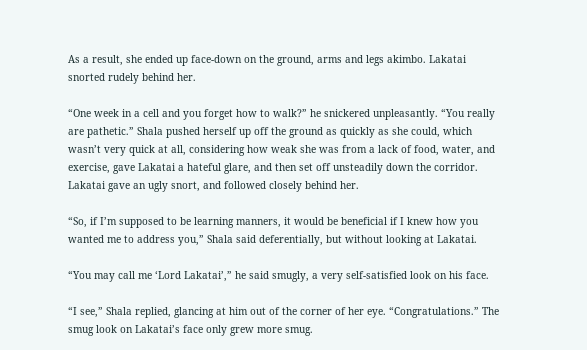As a result, she ended up face-down on the ground, arms and legs akimbo. Lakatai snorted rudely behind her.

“One week in a cell and you forget how to walk?” he snickered unpleasantly. “You really are pathetic.” Shala pushed herself up off the ground as quickly as she could, which wasn’t very quick at all, considering how weak she was from a lack of food, water, and exercise, gave Lakatai a hateful glare, and then set off unsteadily down the corridor. Lakatai gave an ugly snort, and followed closely behind her.

“So, if I’m supposed to be learning manners, it would be beneficial if I knew how you wanted me to address you,” Shala said deferentially, but without looking at Lakatai.

“You may call me ‘Lord Lakatai’,” he said smugly, a very self-satisfied look on his face.

“I see,” Shala replied, glancing at him out of the corner of her eye. “Congratulations.” The smug look on Lakatai’s face only grew more smug.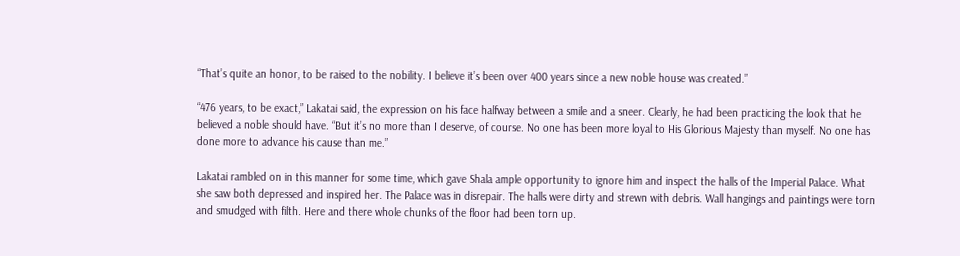“That’s quite an honor, to be raised to the nobility. I believe it’s been over 400 years since a new noble house was created.”

“476 years, to be exact,” Lakatai said, the expression on his face halfway between a smile and a sneer. Clearly, he had been practicing the look that he believed a noble should have. “But it’s no more than I deserve, of course. No one has been more loyal to His Glorious Majesty than myself. No one has done more to advance his cause than me.”

Lakatai rambled on in this manner for some time, which gave Shala ample opportunity to ignore him and inspect the halls of the Imperial Palace. What she saw both depressed and inspired her. The Palace was in disrepair. The halls were dirty and strewn with debris. Wall hangings and paintings were torn and smudged with filth. Here and there whole chunks of the floor had been torn up.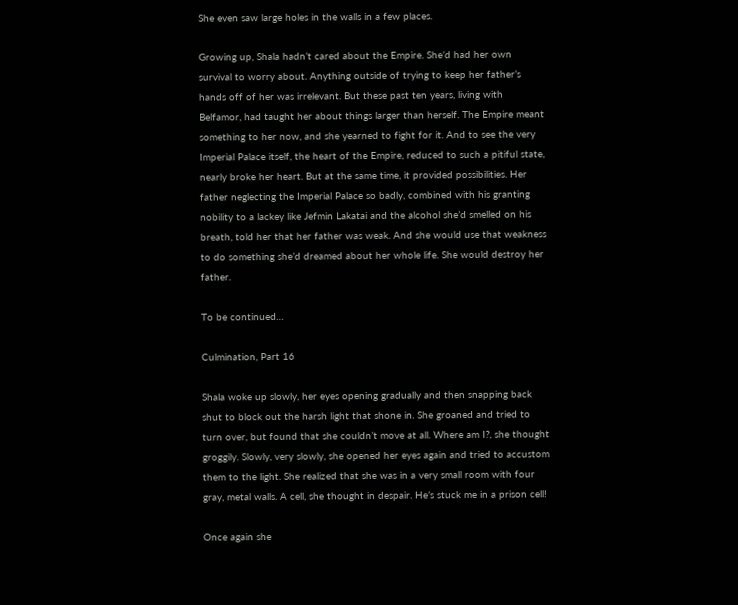She even saw large holes in the walls in a few places.

Growing up, Shala hadn’t cared about the Empire. She’d had her own survival to worry about. Anything outside of trying to keep her father’s hands off of her was irrelevant. But these past ten years, living with Belfamor, had taught her about things larger than herself. The Empire meant something to her now, and she yearned to fight for it. And to see the very Imperial Palace itself, the heart of the Empire, reduced to such a pitiful state, nearly broke her heart. But at the same time, it provided possibilities. Her father neglecting the Imperial Palace so badly, combined with his granting nobility to a lackey like Jefmin Lakatai and the alcohol she’d smelled on his breath, told her that her father was weak. And she would use that weakness to do something she’d dreamed about her whole life. She would destroy her father.

To be continued…

Culmination, Part 16

Shala woke up slowly, her eyes opening gradually and then snapping back shut to block out the harsh light that shone in. She groaned and tried to turn over, but found that she couldn’t move at all. Where am I?, she thought groggily. Slowly, very slowly, she opened her eyes again and tried to accustom them to the light. She realized that she was in a very small room with four gray, metal walls. A cell, she thought in despair. He’s stuck me in a prison cell!

Once again she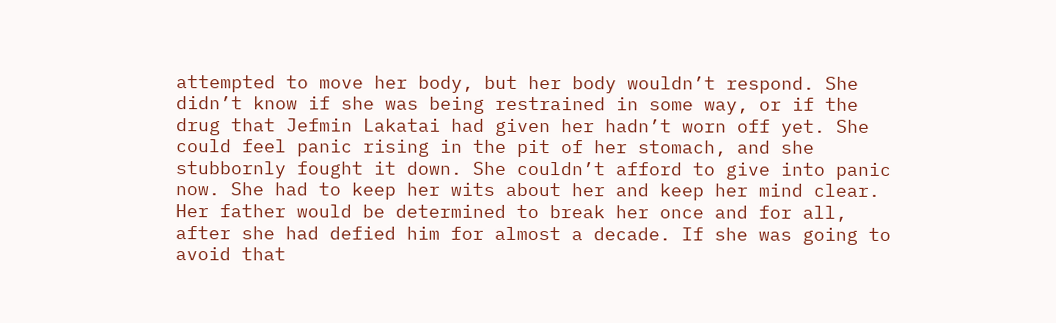attempted to move her body, but her body wouldn’t respond. She didn’t know if she was being restrained in some way, or if the drug that Jefmin Lakatai had given her hadn’t worn off yet. She could feel panic rising in the pit of her stomach, and she stubbornly fought it down. She couldn’t afford to give into panic now. She had to keep her wits about her and keep her mind clear. Her father would be determined to break her once and for all, after she had defied him for almost a decade. If she was going to avoid that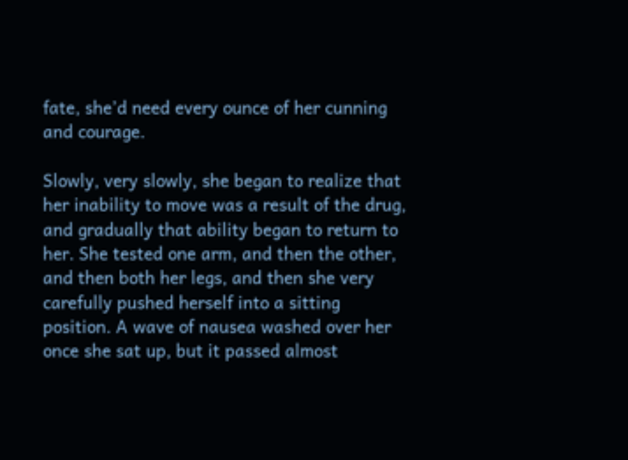fate, she’d need every ounce of her cunning and courage.

Slowly, very slowly, she began to realize that her inability to move was a result of the drug, and gradually that ability began to return to her. She tested one arm, and then the other, and then both her legs, and then she very carefully pushed herself into a sitting position. A wave of nausea washed over her once she sat up, but it passed almost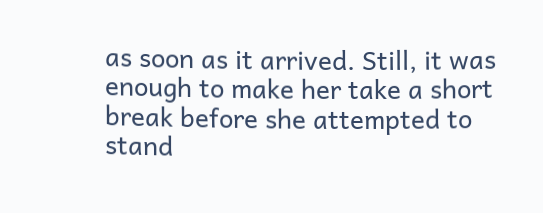as soon as it arrived. Still, it was enough to make her take a short break before she attempted to stand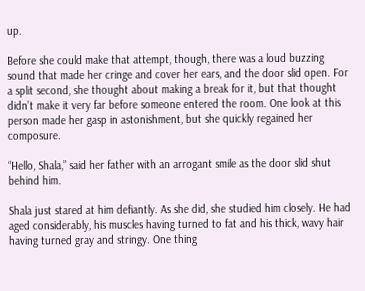up.

Before she could make that attempt, though, there was a loud buzzing sound that made her cringe and cover her ears, and the door slid open. For a split second, she thought about making a break for it, but that thought didn’t make it very far before someone entered the room. One look at this person made her gasp in astonishment, but she quickly regained her composure.

“Hello, Shala,” said her father with an arrogant smile as the door slid shut behind him.

Shala just stared at him defiantly. As she did, she studied him closely. He had aged considerably, his muscles having turned to fat and his thick, wavy hair having turned gray and stringy. One thing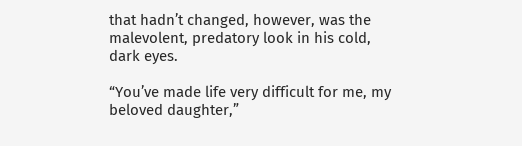that hadn’t changed, however, was the malevolent, predatory look in his cold, dark eyes.

“You’ve made life very difficult for me, my beloved daughter,”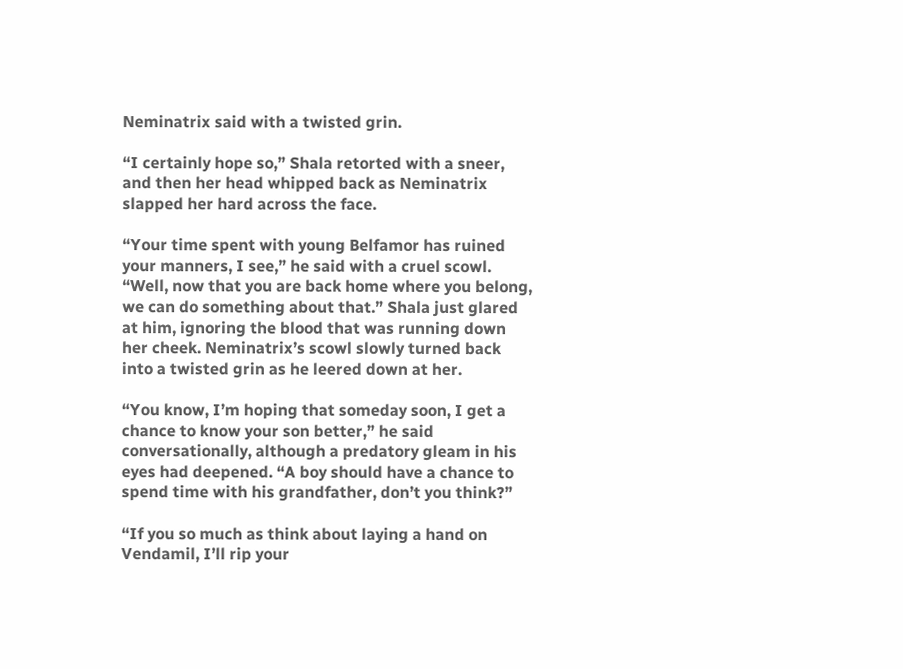Neminatrix said with a twisted grin.

“I certainly hope so,” Shala retorted with a sneer, and then her head whipped back as Neminatrix slapped her hard across the face.

“Your time spent with young Belfamor has ruined your manners, I see,” he said with a cruel scowl. “Well, now that you are back home where you belong, we can do something about that.” Shala just glared at him, ignoring the blood that was running down her cheek. Neminatrix’s scowl slowly turned back into a twisted grin as he leered down at her.

“You know, I’m hoping that someday soon, I get a chance to know your son better,” he said conversationally, although a predatory gleam in his eyes had deepened. “A boy should have a chance to spend time with his grandfather, don’t you think?”

“If you so much as think about laying a hand on Vendamil, I’ll rip your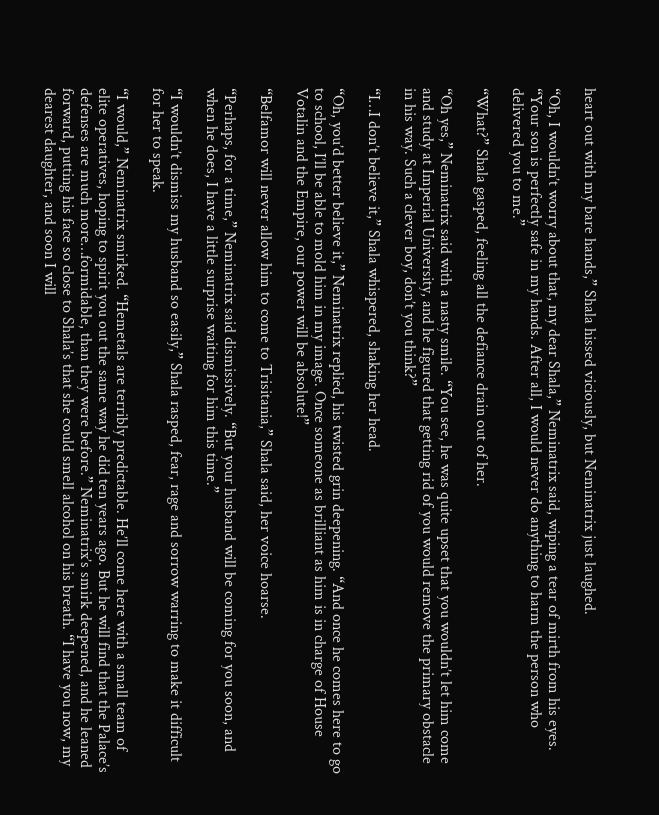heart out with my bare hands,” Shala hissed viciously, but Neminatrix just laughed.

“Oh, I wouldn’t worry about that, my dear Shala,” Neminatrix said, wiping a tear of mirth from his eyes. “Your son is perfectly safe in my hands. After all, I would never do anything to harm the person who delivered you to me.”

“What?” Shala gasped, feeling all the defiance drain out of her.

“Oh yes,” Neminatrix said with a nasty smile. “You see, he was quite upset that you wouldn’t let him come and study at Imperial University, and he figured that getting rid of you would remove the primary obstacle in his way. Such a clever boy, don’t you think?”

“I…I don’t believe it,” Shala whispered, shaking her head.

“Oh, you’d better believe it,” Neminatrix replied, his twisted grin deepening. “And once he comes here to go to school, I’ll be able to mold him in my image. Once someone as brilliant as him is in charge of House Votalin and the Empire, our power will be absolute!”

“Belfamor will never allow him to come to Trisitania,” Shala said, her voice hoarse.

“Perhaps, for a time,” Neminatrix said dismissively. “But your husband will be coming for you soon, and when he does, I have a little surprise waiting for him this time.”

“I wouldn’t dismiss my husband so easily,” Shala rasped, fear, rage and sorrow warring to make it difficult for her to speak.

“I would,” Neminatrix smirked. “Hemetals are terribly predictable. He’ll come here with a small team of elite operatives, hoping to spirit you out the same way he did ten years ago. But he will find that the Palace’s defenses are much more…formidable, than they were before.” Neminatrix’s smirk deepened, and he leaned forward, putting his face so close to Shala’s that she could smell alcohol on his breath. “I have you now, my dearest daughter, and soon I will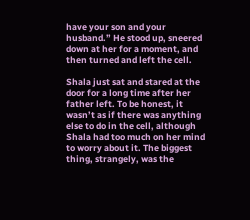have your son and your husband.” He stood up, sneered down at her for a moment, and then turned and left the cell.

Shala just sat and stared at the door for a long time after her father left. To be honest, it wasn’t as if there was anything else to do in the cell, although Shala had too much on her mind to worry about it. The biggest thing, strangely, was the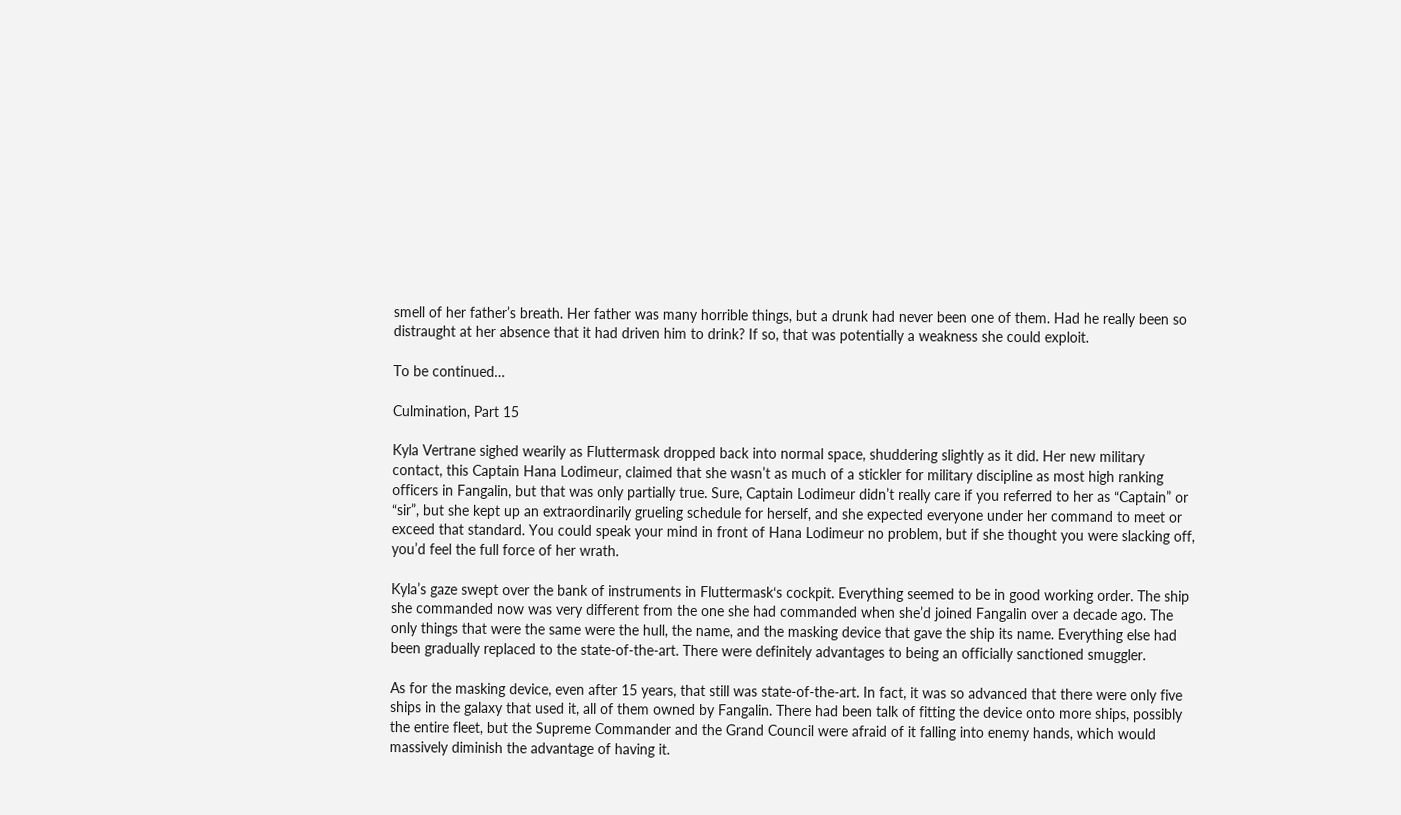smell of her father’s breath. Her father was many horrible things, but a drunk had never been one of them. Had he really been so distraught at her absence that it had driven him to drink? If so, that was potentially a weakness she could exploit.

To be continued…

Culmination, Part 15

Kyla Vertrane sighed wearily as Fluttermask dropped back into normal space, shuddering slightly as it did. Her new military contact, this Captain Hana Lodimeur, claimed that she wasn’t as much of a stickler for military discipline as most high ranking officers in Fangalin, but that was only partially true. Sure, Captain Lodimeur didn’t really care if you referred to her as “Captain” or “sir”, but she kept up an extraordinarily grueling schedule for herself, and she expected everyone under her command to meet or exceed that standard. You could speak your mind in front of Hana Lodimeur no problem, but if she thought you were slacking off, you’d feel the full force of her wrath.

Kyla’s gaze swept over the bank of instruments in Fluttermask‘s cockpit. Everything seemed to be in good working order. The ship she commanded now was very different from the one she had commanded when she’d joined Fangalin over a decade ago. The only things that were the same were the hull, the name, and the masking device that gave the ship its name. Everything else had been gradually replaced to the state-of-the-art. There were definitely advantages to being an officially sanctioned smuggler.

As for the masking device, even after 15 years, that still was state-of-the-art. In fact, it was so advanced that there were only five ships in the galaxy that used it, all of them owned by Fangalin. There had been talk of fitting the device onto more ships, possibly the entire fleet, but the Supreme Commander and the Grand Council were afraid of it falling into enemy hands, which would massively diminish the advantage of having it.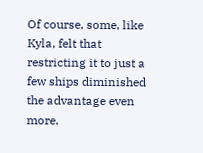Of course, some, like Kyla, felt that restricting it to just a few ships diminished the advantage even more.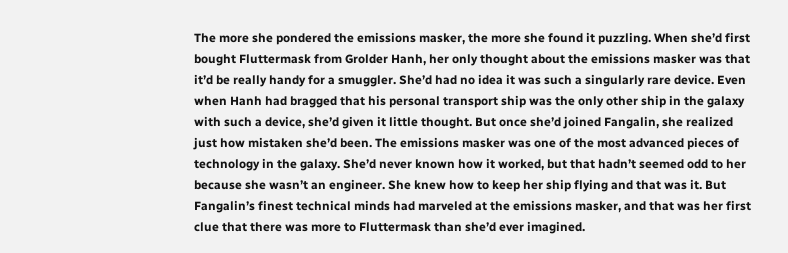The more she pondered the emissions masker, the more she found it puzzling. When she’d first bought Fluttermask from Grolder Hanh, her only thought about the emissions masker was that it’d be really handy for a smuggler. She’d had no idea it was such a singularly rare device. Even when Hanh had bragged that his personal transport ship was the only other ship in the galaxy with such a device, she’d given it little thought. But once she’d joined Fangalin, she realized just how mistaken she’d been. The emissions masker was one of the most advanced pieces of technology in the galaxy. She’d never known how it worked, but that hadn’t seemed odd to her because she wasn’t an engineer. She knew how to keep her ship flying and that was it. But Fangalin’s finest technical minds had marveled at the emissions masker, and that was her first clue that there was more to Fluttermask than she’d ever imagined.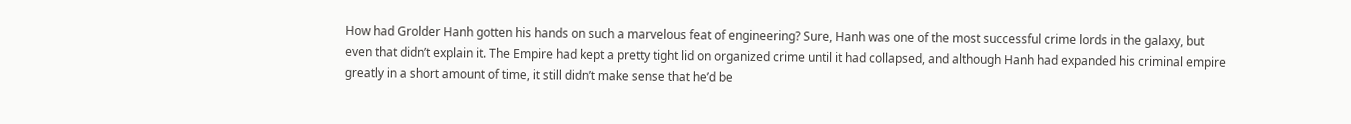How had Grolder Hanh gotten his hands on such a marvelous feat of engineering? Sure, Hanh was one of the most successful crime lords in the galaxy, but even that didn’t explain it. The Empire had kept a pretty tight lid on organized crime until it had collapsed, and although Hanh had expanded his criminal empire greatly in a short amount of time, it still didn’t make sense that he’d be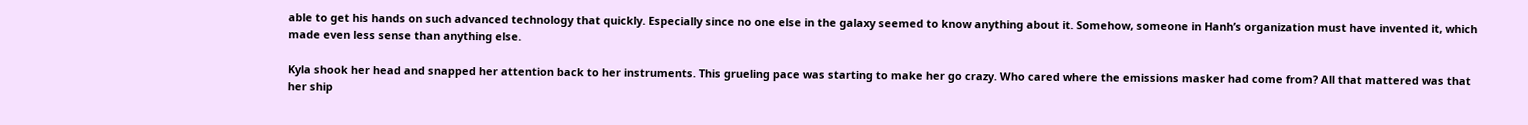able to get his hands on such advanced technology that quickly. Especially since no one else in the galaxy seemed to know anything about it. Somehow, someone in Hanh’s organization must have invented it, which made even less sense than anything else.

Kyla shook her head and snapped her attention back to her instruments. This grueling pace was starting to make her go crazy. Who cared where the emissions masker had come from? All that mattered was that her ship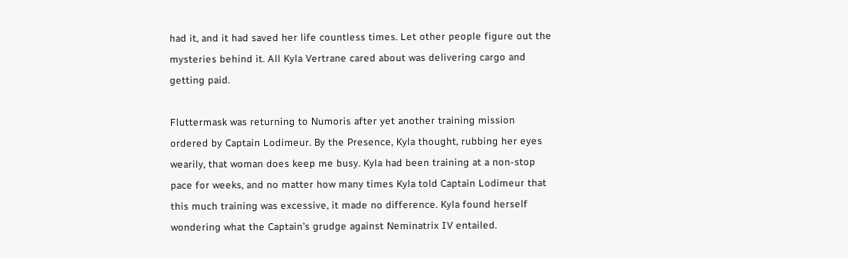had it, and it had saved her life countless times. Let other people figure out the mysteries behind it. All Kyla Vertrane cared about was delivering cargo and getting paid.

Fluttermask was returning to Numoris after yet another training mission ordered by Captain Lodimeur. By the Presence, Kyla thought, rubbing her eyes wearily, that woman does keep me busy. Kyla had been training at a non-stop pace for weeks, and no matter how many times Kyla told Captain Lodimeur that this much training was excessive, it made no difference. Kyla found herself wondering what the Captain’s grudge against Neminatrix IV entailed.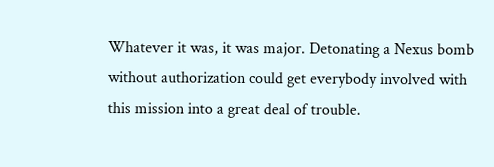Whatever it was, it was major. Detonating a Nexus bomb without authorization could get everybody involved with this mission into a great deal of trouble.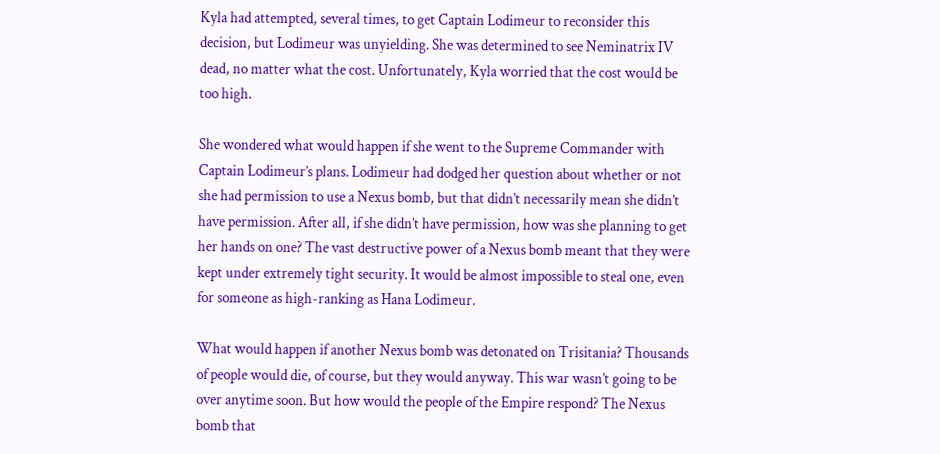Kyla had attempted, several times, to get Captain Lodimeur to reconsider this decision, but Lodimeur was unyielding. She was determined to see Neminatrix IV dead, no matter what the cost. Unfortunately, Kyla worried that the cost would be too high.

She wondered what would happen if she went to the Supreme Commander with Captain Lodimeur’s plans. Lodimeur had dodged her question about whether or not she had permission to use a Nexus bomb, but that didn’t necessarily mean she didn’t have permission. After all, if she didn’t have permission, how was she planning to get her hands on one? The vast destructive power of a Nexus bomb meant that they were kept under extremely tight security. It would be almost impossible to steal one, even for someone as high-ranking as Hana Lodimeur.

What would happen if another Nexus bomb was detonated on Trisitania? Thousands of people would die, of course, but they would anyway. This war wasn’t going to be over anytime soon. But how would the people of the Empire respond? The Nexus bomb that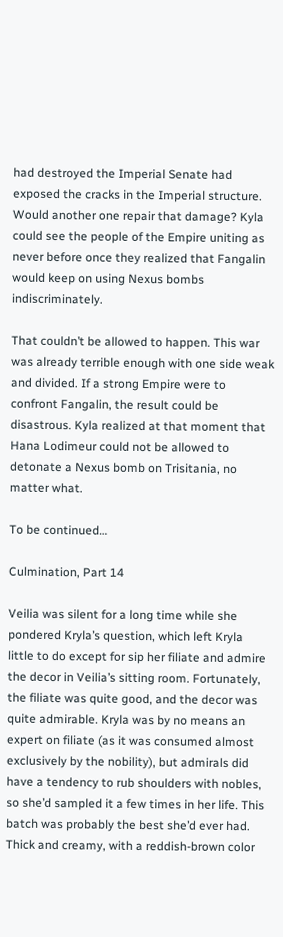had destroyed the Imperial Senate had exposed the cracks in the Imperial structure. Would another one repair that damage? Kyla could see the people of the Empire uniting as never before once they realized that Fangalin would keep on using Nexus bombs indiscriminately.

That couldn’t be allowed to happen. This war was already terrible enough with one side weak and divided. If a strong Empire were to confront Fangalin, the result could be disastrous. Kyla realized at that moment that Hana Lodimeur could not be allowed to detonate a Nexus bomb on Trisitania, no matter what.

To be continued…

Culmination, Part 14

Veilia was silent for a long time while she pondered Kryla’s question, which left Kryla little to do except for sip her filiate and admire the decor in Veilia’s sitting room. Fortunately, the filiate was quite good, and the decor was quite admirable. Kryla was by no means an expert on filiate (as it was consumed almost exclusively by the nobility), but admirals did have a tendency to rub shoulders with nobles, so she’d sampled it a few times in her life. This batch was probably the best she’d ever had. Thick and creamy, with a reddish-brown color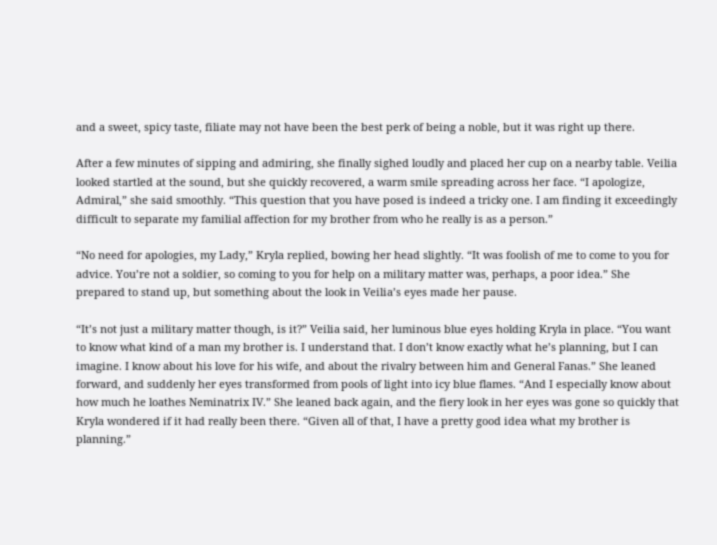and a sweet, spicy taste, filiate may not have been the best perk of being a noble, but it was right up there.

After a few minutes of sipping and admiring, she finally sighed loudly and placed her cup on a nearby table. Veilia looked startled at the sound, but she quickly recovered, a warm smile spreading across her face. “I apologize, Admiral,” she said smoothly. “This question that you have posed is indeed a tricky one. I am finding it exceedingly difficult to separate my familial affection for my brother from who he really is as a person.”

“No need for apologies, my Lady,” Kryla replied, bowing her head slightly. “It was foolish of me to come to you for advice. You’re not a soldier, so coming to you for help on a military matter was, perhaps, a poor idea.” She prepared to stand up, but something about the look in Veilia’s eyes made her pause.

“It’s not just a military matter though, is it?” Veilia said, her luminous blue eyes holding Kryla in place. “You want to know what kind of a man my brother is. I understand that. I don’t know exactly what he’s planning, but I can imagine. I know about his love for his wife, and about the rivalry between him and General Fanas.” She leaned forward, and suddenly her eyes transformed from pools of light into icy blue flames. “And I especially know about how much he loathes Neminatrix IV.” She leaned back again, and the fiery look in her eyes was gone so quickly that Kryla wondered if it had really been there. “Given all of that, I have a pretty good idea what my brother is planning.”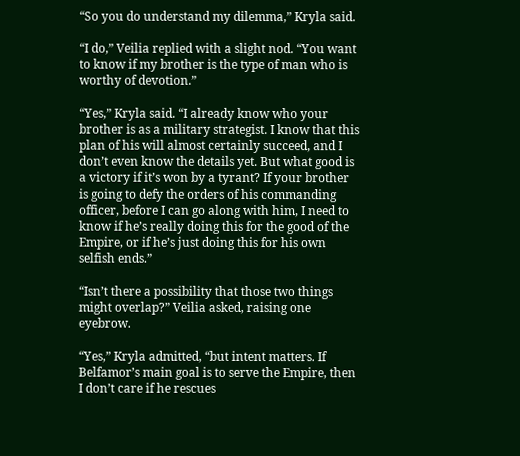“So you do understand my dilemma,” Kryla said.

“I do,” Veilia replied with a slight nod. “You want to know if my brother is the type of man who is worthy of devotion.”

“Yes,” Kryla said. “I already know who your brother is as a military strategist. I know that this plan of his will almost certainly succeed, and I don’t even know the details yet. But what good is a victory if it’s won by a tyrant? If your brother is going to defy the orders of his commanding officer, before I can go along with him, I need to know if he’s really doing this for the good of the Empire, or if he’s just doing this for his own selfish ends.”

“Isn’t there a possibility that those two things might overlap?” Veilia asked, raising one eyebrow.

“Yes,” Kryla admitted, “but intent matters. If Belfamor’s main goal is to serve the Empire, then I don’t care if he rescues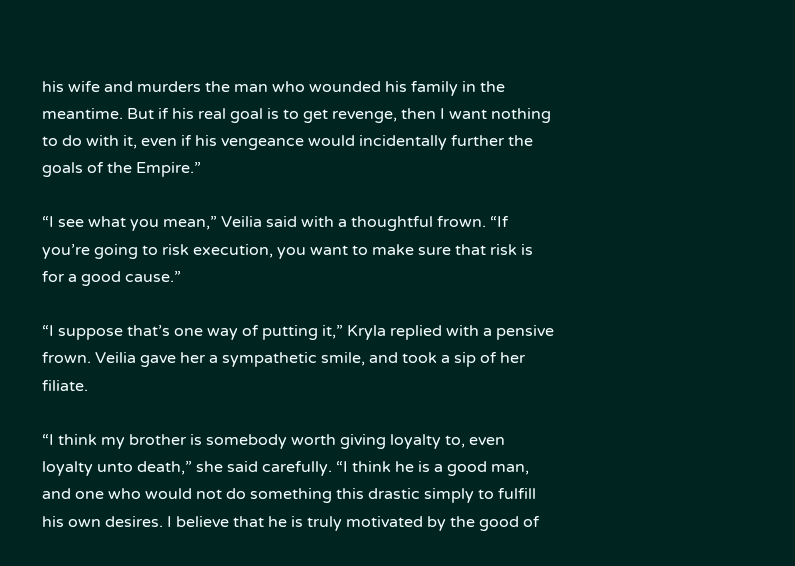his wife and murders the man who wounded his family in the meantime. But if his real goal is to get revenge, then I want nothing to do with it, even if his vengeance would incidentally further the goals of the Empire.”

“I see what you mean,” Veilia said with a thoughtful frown. “If you’re going to risk execution, you want to make sure that risk is for a good cause.”

“I suppose that’s one way of putting it,” Kryla replied with a pensive frown. Veilia gave her a sympathetic smile, and took a sip of her filiate.

“I think my brother is somebody worth giving loyalty to, even loyalty unto death,” she said carefully. “I think he is a good man, and one who would not do something this drastic simply to fulfill his own desires. I believe that he is truly motivated by the good of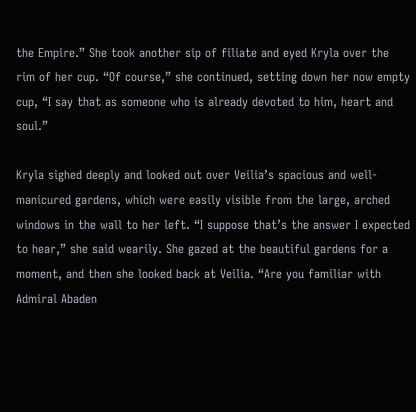the Empire.” She took another sip of filiate and eyed Kryla over the rim of her cup. “Of course,” she continued, setting down her now empty cup, “I say that as someone who is already devoted to him, heart and soul.”

Kryla sighed deeply and looked out over Veilia’s spacious and well-manicured gardens, which were easily visible from the large, arched windows in the wall to her left. “I suppose that’s the answer I expected to hear,” she said wearily. She gazed at the beautiful gardens for a moment, and then she looked back at Veilia. “Are you familiar with Admiral Abaden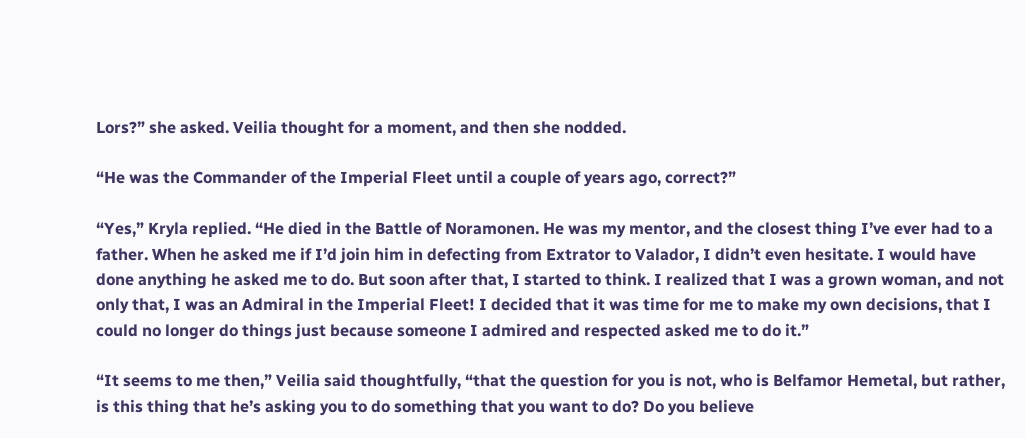Lors?” she asked. Veilia thought for a moment, and then she nodded.

“He was the Commander of the Imperial Fleet until a couple of years ago, correct?”

“Yes,” Kryla replied. “He died in the Battle of Noramonen. He was my mentor, and the closest thing I’ve ever had to a father. When he asked me if I’d join him in defecting from Extrator to Valador, I didn’t even hesitate. I would have done anything he asked me to do. But soon after that, I started to think. I realized that I was a grown woman, and not only that, I was an Admiral in the Imperial Fleet! I decided that it was time for me to make my own decisions, that I could no longer do things just because someone I admired and respected asked me to do it.”

“It seems to me then,” Veilia said thoughtfully, “that the question for you is not, who is Belfamor Hemetal, but rather, is this thing that he’s asking you to do something that you want to do? Do you believe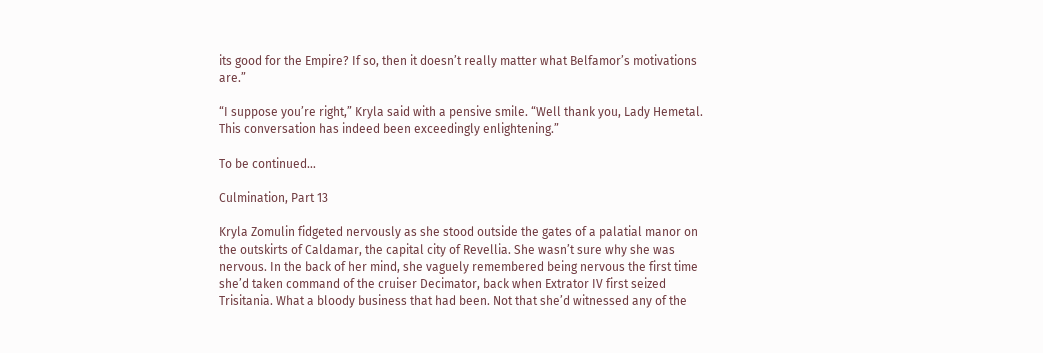its good for the Empire? If so, then it doesn’t really matter what Belfamor’s motivations are.”

“I suppose you’re right,” Kryla said with a pensive smile. “Well thank you, Lady Hemetal. This conversation has indeed been exceedingly enlightening.”

To be continued…

Culmination, Part 13

Kryla Zomulin fidgeted nervously as she stood outside the gates of a palatial manor on the outskirts of Caldamar, the capital city of Revellia. She wasn’t sure why she was nervous. In the back of her mind, she vaguely remembered being nervous the first time she’d taken command of the cruiser Decimator, back when Extrator IV first seized Trisitania. What a bloody business that had been. Not that she’d witnessed any of the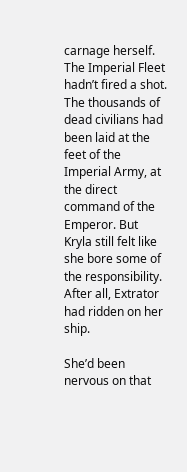carnage herself. The Imperial Fleet hadn’t fired a shot. The thousands of dead civilians had been laid at the feet of the Imperial Army, at the direct command of the Emperor. But Kryla still felt like she bore some of the responsibility. After all, Extrator had ridden on her ship.

She’d been nervous on that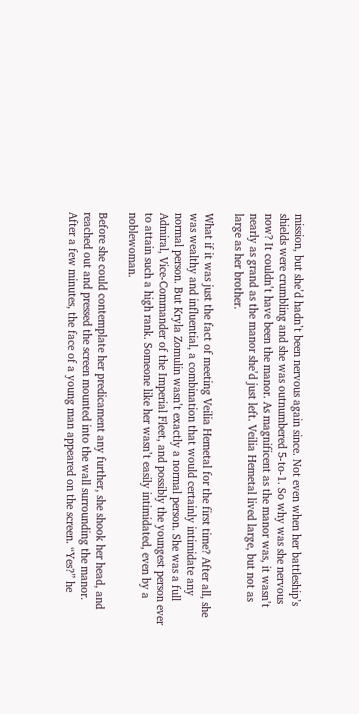mission, but she’d hadn’t been nervous again since. Not even when her battleship’s shields were crumbling and she was outnumbered 5-to-1. So why was she nervous now? It couldn’t have been the manor. As magnificent as the manor was, it wasn’t nearly as grand as the manor she’d just left. Veilia Hemetal lived large, but not as large as her brother.

What if it was just the fact of meeting Veilia Hemetal for the first time? After all, she was wealthy and influential, a combination that would certainly intimidate any normal person. But Kryla Zomulin wasn’t exactly a normal person. She was a full Admiral, Vice-Commander of the Imperial Fleet, and possibly the youngest person ever to attain such a high rank. Someone like her wasn’t easily intimidated, even by a noblewoman.

Before she could contemplate her predicament any further, she shook her head, and reached out and pressed the screen mounted into the wall surrounding the manor. After a few minutes, the face of a young man appeared on the screen. “Yes?” he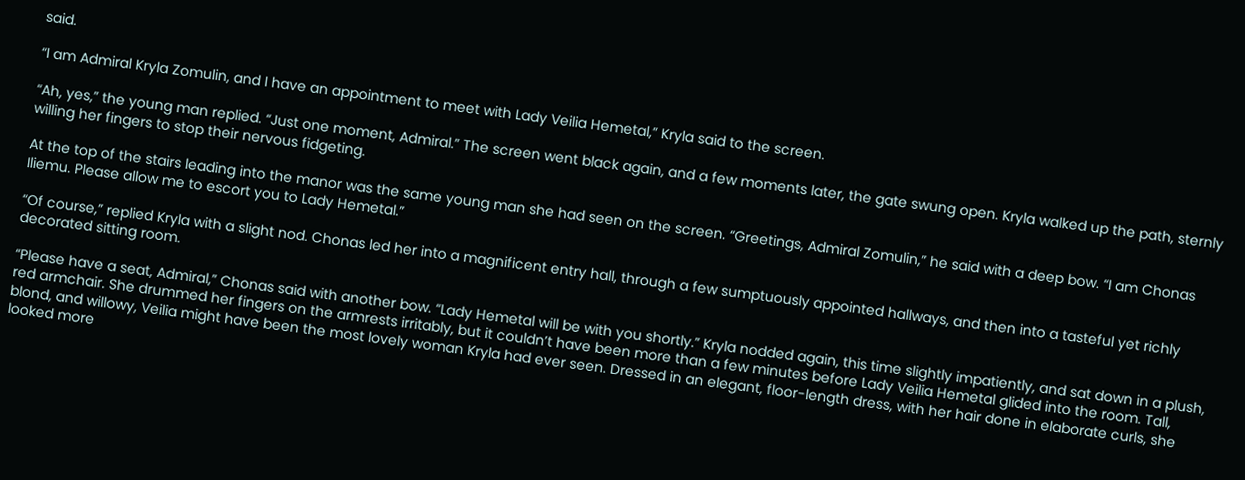said.

“I am Admiral Kryla Zomulin, and I have an appointment to meet with Lady Veilia Hemetal,” Kryla said to the screen.

“Ah, yes,” the young man replied. “Just one moment, Admiral.” The screen went black again, and a few moments later, the gate swung open. Kryla walked up the path, sternly willing her fingers to stop their nervous fidgeting.

At the top of the stairs leading into the manor was the same young man she had seen on the screen. “Greetings, Admiral Zomulin,” he said with a deep bow. “I am Chonas Iliemu. Please allow me to escort you to Lady Hemetal.”

“Of course,” replied Kryla with a slight nod. Chonas led her into a magnificent entry hall, through a few sumptuously appointed hallways, and then into a tasteful yet richly decorated sitting room.

“Please have a seat, Admiral,” Chonas said with another bow. “Lady Hemetal will be with you shortly.” Kryla nodded again, this time slightly impatiently, and sat down in a plush, red armchair. She drummed her fingers on the armrests irritably, but it couldn’t have been more than a few minutes before Lady Veilia Hemetal glided into the room. Tall, blond, and willowy, Veilia might have been the most lovely woman Kryla had ever seen. Dressed in an elegant, floor-length dress, with her hair done in elaborate curls, she looked more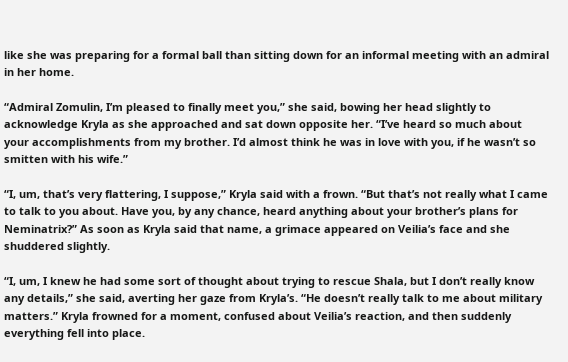like she was preparing for a formal ball than sitting down for an informal meeting with an admiral in her home.

“Admiral Zomulin, I’m pleased to finally meet you,” she said, bowing her head slightly to acknowledge Kryla as she approached and sat down opposite her. “I’ve heard so much about your accomplishments from my brother. I’d almost think he was in love with you, if he wasn’t so smitten with his wife.”

“I, um, that’s very flattering, I suppose,” Kryla said with a frown. “But that’s not really what I came to talk to you about. Have you, by any chance, heard anything about your brother’s plans for Neminatrix?” As soon as Kryla said that name, a grimace appeared on Veilia’s face and she shuddered slightly.

“I, um, I knew he had some sort of thought about trying to rescue Shala, but I don’t really know any details,” she said, averting her gaze from Kryla’s. “He doesn’t really talk to me about military matters.” Kryla frowned for a moment, confused about Veilia’s reaction, and then suddenly everything fell into place.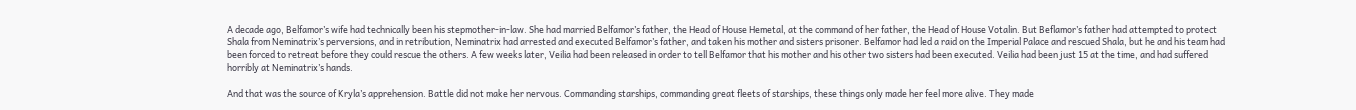A decade ago, Belfamor’s wife had technically been his stepmother-in-law. She had married Belfamor’s father, the Head of House Hemetal, at the command of her father, the Head of House Votalin. But Beflamor’s father had attempted to protect Shala from Neminatrix’s perversions, and in retribution, Neminatrix had arrested and executed Belfamor’s father, and taken his mother and sisters prisoner. Belfamor had led a raid on the Imperial Palace and rescued Shala, but he and his team had been forced to retreat before they could rescue the others. A few weeks later, Veilia had been released in order to tell Belfamor that his mother and his other two sisters had been executed. Veilia had been just 15 at the time, and had suffered horribly at Neminatrix’s hands.

And that was the source of Kryla’s apprehension. Battle did not make her nervous. Commanding starships, commanding great fleets of starships, these things only made her feel more alive. They made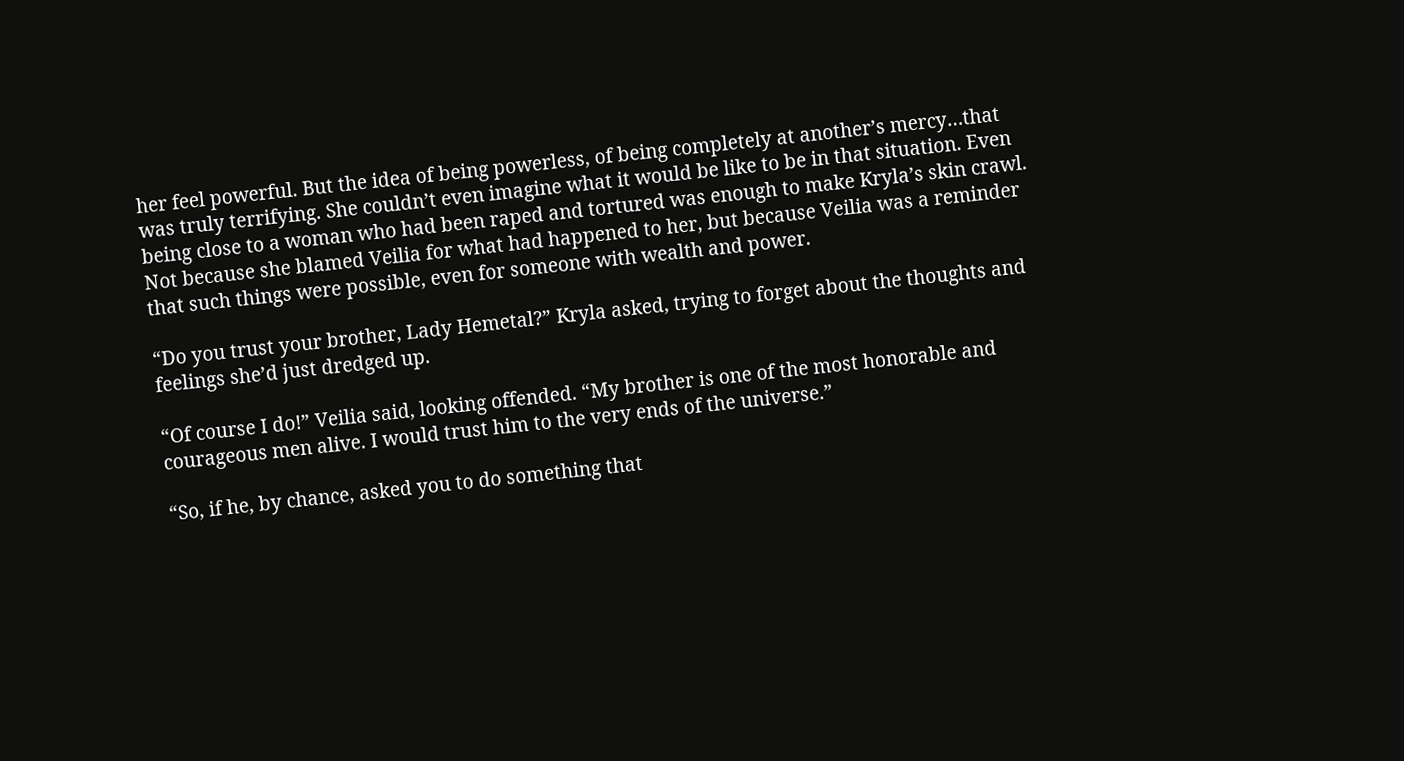her feel powerful. But the idea of being powerless, of being completely at another’s mercy…that was truly terrifying. She couldn’t even imagine what it would be like to be in that situation. Even being close to a woman who had been raped and tortured was enough to make Kryla’s skin crawl. Not because she blamed Veilia for what had happened to her, but because Veilia was a reminder that such things were possible, even for someone with wealth and power.

“Do you trust your brother, Lady Hemetal?” Kryla asked, trying to forget about the thoughts and feelings she’d just dredged up.

“Of course I do!” Veilia said, looking offended. “My brother is one of the most honorable and courageous men alive. I would trust him to the very ends of the universe.”

“So, if he, by chance, asked you to do something that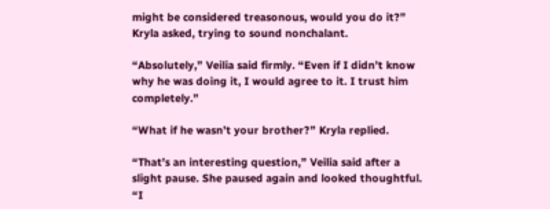might be considered treasonous, would you do it?” Kryla asked, trying to sound nonchalant.

“Absolutely,” Veilia said firmly. “Even if I didn’t know why he was doing it, I would agree to it. I trust him completely.”

“What if he wasn’t your brother?” Kryla replied.

“That’s an interesting question,” Veilia said after a slight pause. She paused again and looked thoughtful. “I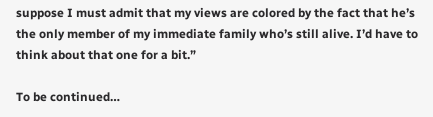suppose I must admit that my views are colored by the fact that he’s the only member of my immediate family who’s still alive. I’d have to think about that one for a bit.”

To be continued…